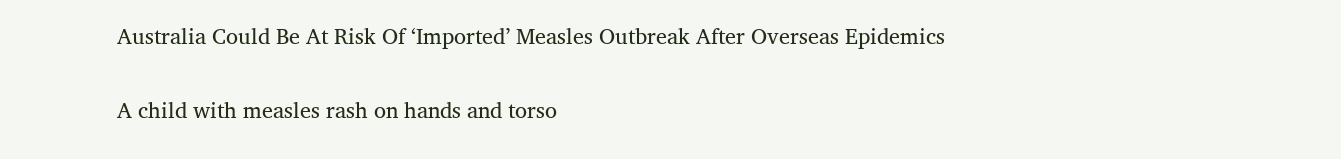Australia Could Be At Risk Of ‘Imported’ Measles Outbreak After Overseas Epidemics

A child with measles rash on hands and torso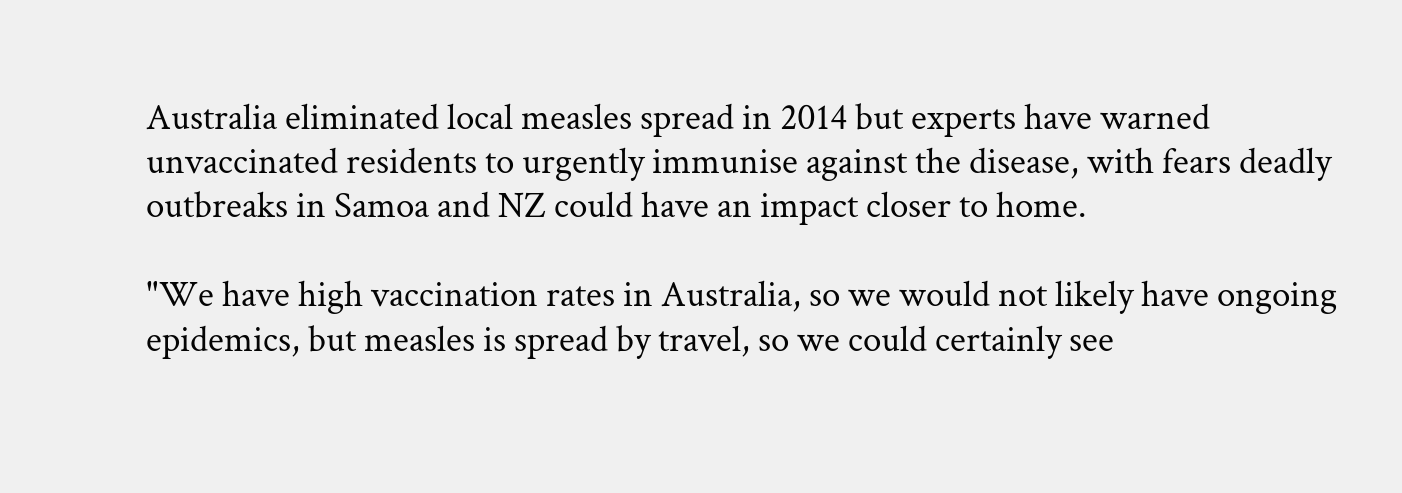Australia eliminated local measles spread in 2014 but experts have warned unvaccinated residents to urgently immunise against the disease, with fears deadly outbreaks in Samoa and NZ could have an impact closer to home.

"We have high vaccination rates in Australia, so we would not likely have ongoing epidemics, but measles is spread by travel, so we could certainly see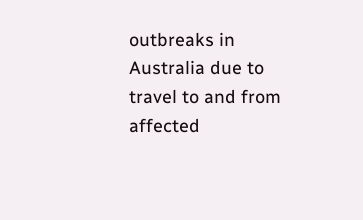outbreaks in Australia due to travel to and from affected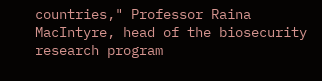countries," Professor Raina MacIntyre, head of the biosecurity research program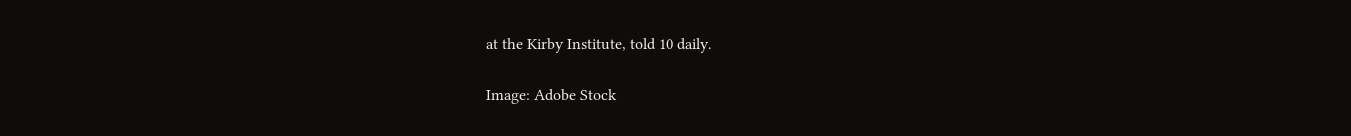at the Kirby Institute, told 10 daily.

Image: Adobe Stock